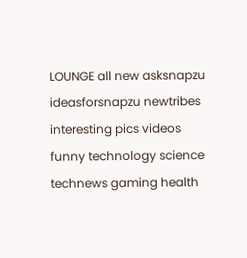LOUNGE all new asksnapzu ideasforsnapzu newtribes interesting pics videos funny technology science technews gaming health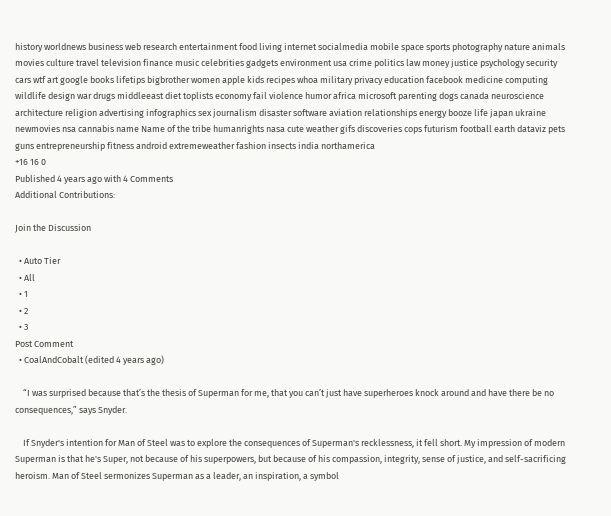history worldnews business web research entertainment food living internet socialmedia mobile space sports photography nature animals movies culture travel television finance music celebrities gadgets environment usa crime politics law money justice psychology security cars wtf art google books lifetips bigbrother women apple kids recipes whoa military privacy education facebook medicine computing wildlife design war drugs middleeast diet toplists economy fail violence humor africa microsoft parenting dogs canada neuroscience architecture religion advertising infographics sex journalism disaster software aviation relationships energy booze life japan ukraine newmovies nsa cannabis name Name of the tribe humanrights nasa cute weather gifs discoveries cops futurism football earth dataviz pets guns entrepreneurship fitness android extremeweather fashion insects india northamerica
+16 16 0
Published 4 years ago with 4 Comments
Additional Contributions:

Join the Discussion

  • Auto Tier
  • All
  • 1
  • 2
  • 3
Post Comment
  • CoalAndCobalt (edited 4 years ago)

    “I was surprised because that’s the thesis of Superman for me, that you can’t just have superheroes knock around and have there be no consequences,” says Snyder.

    If Snyder's intention for Man of Steel was to explore the consequences of Superman's recklessness, it fell short. My impression of modern Superman is that he's Super, not because of his superpowers, but because of his compassion, integrity, sense of justice, and self-sacrificing heroism. Man of Steel sermonizes Superman as a leader, an inspiration, a symbol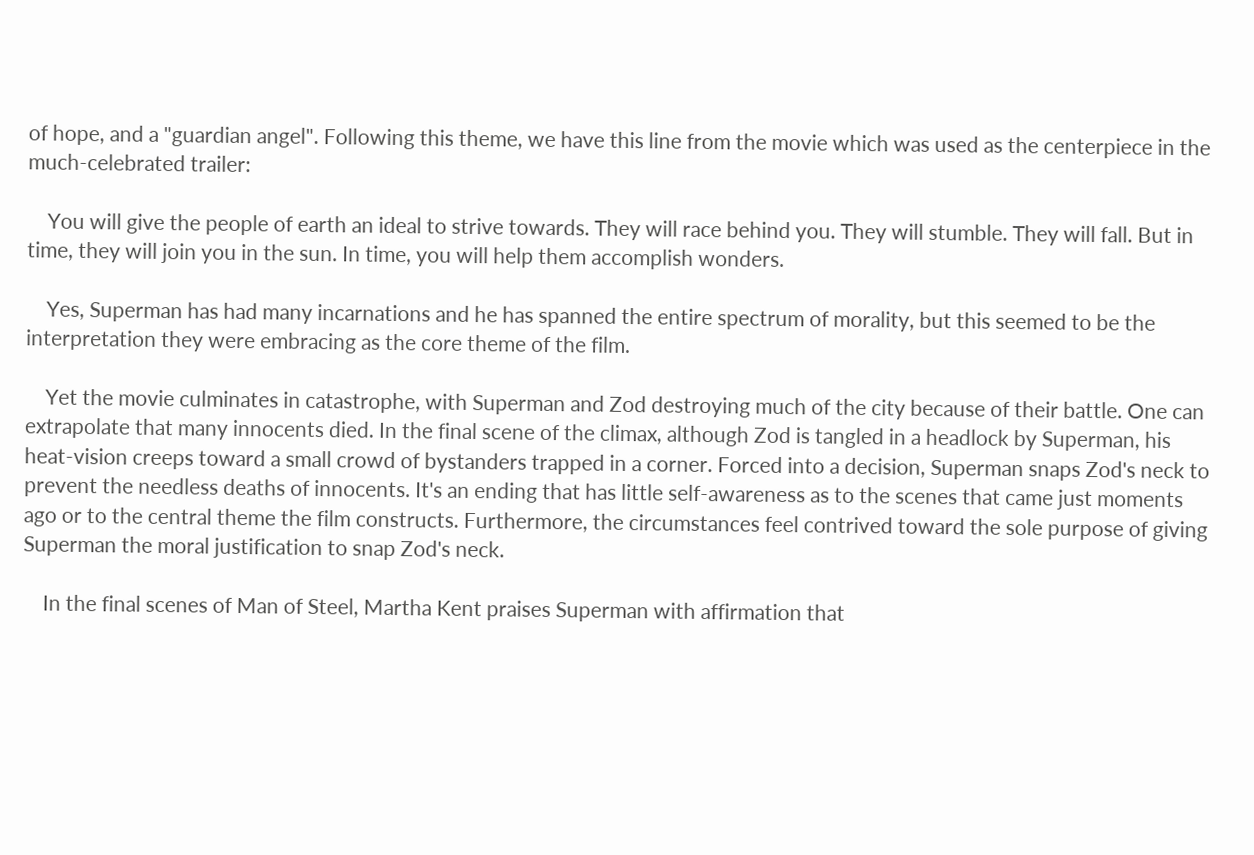of hope, and a "guardian angel". Following this theme, we have this line from the movie which was used as the centerpiece in the much-celebrated trailer:

    You will give the people of earth an ideal to strive towards. They will race behind you. They will stumble. They will fall. But in time, they will join you in the sun. In time, you will help them accomplish wonders.

    Yes, Superman has had many incarnations and he has spanned the entire spectrum of morality, but this seemed to be the interpretation they were embracing as the core theme of the film.

    Yet the movie culminates in catastrophe, with Superman and Zod destroying much of the city because of their battle. One can extrapolate that many innocents died. In the final scene of the climax, although Zod is tangled in a headlock by Superman, his heat-vision creeps toward a small crowd of bystanders trapped in a corner. Forced into a decision, Superman snaps Zod's neck to prevent the needless deaths of innocents. It's an ending that has little self-awareness as to the scenes that came just moments ago or to the central theme the film constructs. Furthermore, the circumstances feel contrived toward the sole purpose of giving Superman the moral justification to snap Zod's neck.

    In the final scenes of Man of Steel, Martha Kent praises Superman with affirmation that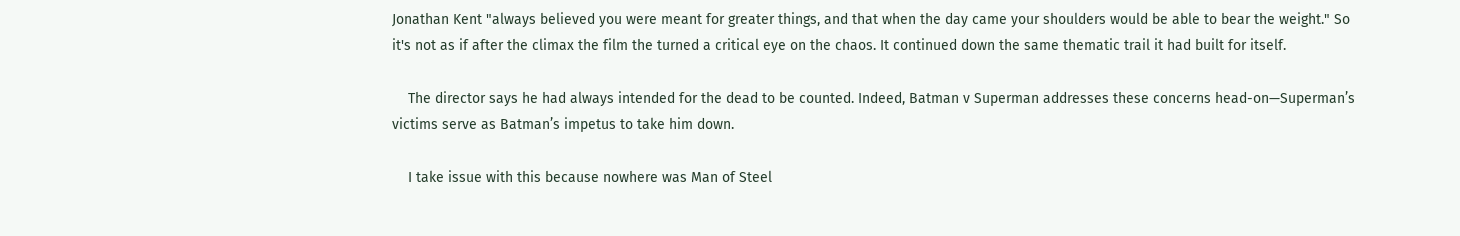Jonathan Kent "always believed you were meant for greater things, and that when the day came your shoulders would be able to bear the weight." So it's not as if after the climax the film the turned a critical eye on the chaos. It continued down the same thematic trail it had built for itself.

    The director says he had always intended for the dead to be counted. Indeed, Batman v Superman addresses these concerns head-on—Superman’s victims serve as Batman’s impetus to take him down.

    I take issue with this because nowhere was Man of Steel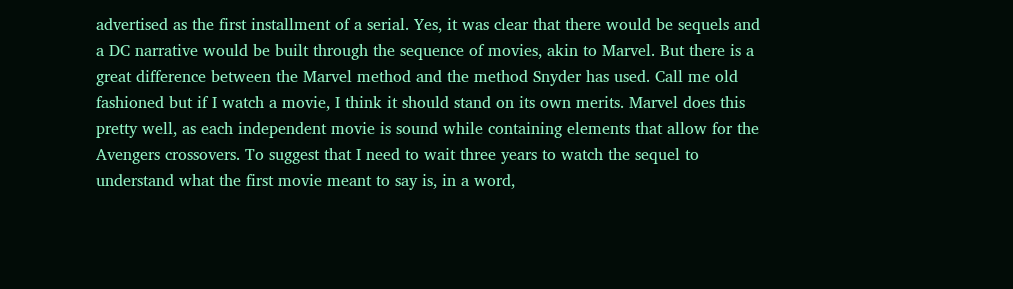advertised as the first installment of a serial. Yes, it was clear that there would be sequels and a DC narrative would be built through the sequence of movies, akin to Marvel. But there is a great difference between the Marvel method and the method Snyder has used. Call me old fashioned but if I watch a movie, I think it should stand on its own merits. Marvel does this pretty well, as each independent movie is sound while containing elements that allow for the Avengers crossovers. To suggest that I need to wait three years to watch the sequel to understand what the first movie meant to say is, in a word,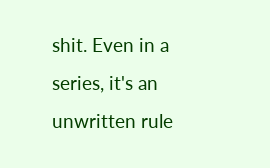shit. Even in a series, it's an unwritten rule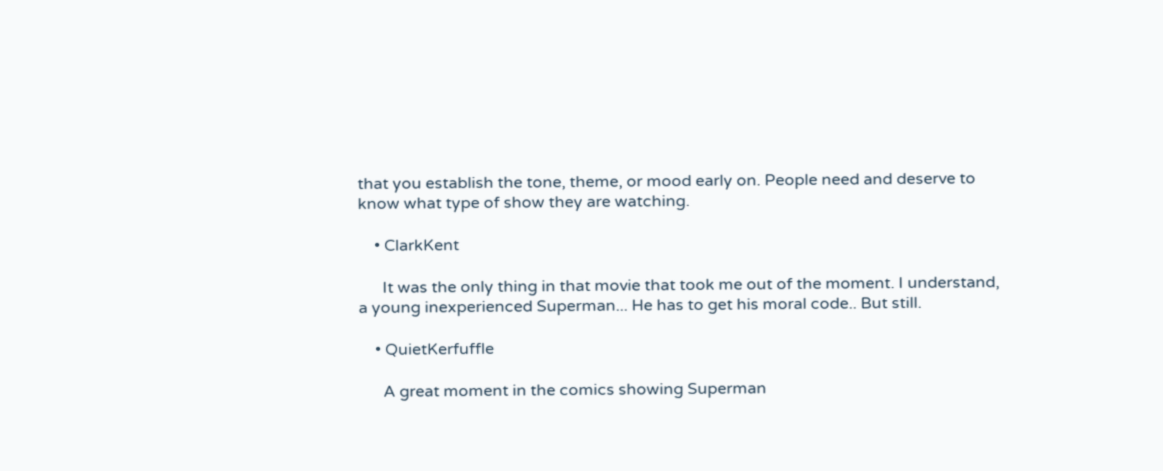that you establish the tone, theme, or mood early on. People need and deserve to know what type of show they are watching.

    • ClarkKent

      It was the only thing in that movie that took me out of the moment. I understand, a young inexperienced Superman... He has to get his moral code.. But still.

    • QuietKerfuffle

      A great moment in the comics showing Superman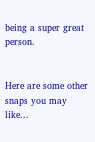being a super great person.


Here are some other snaps you may like...